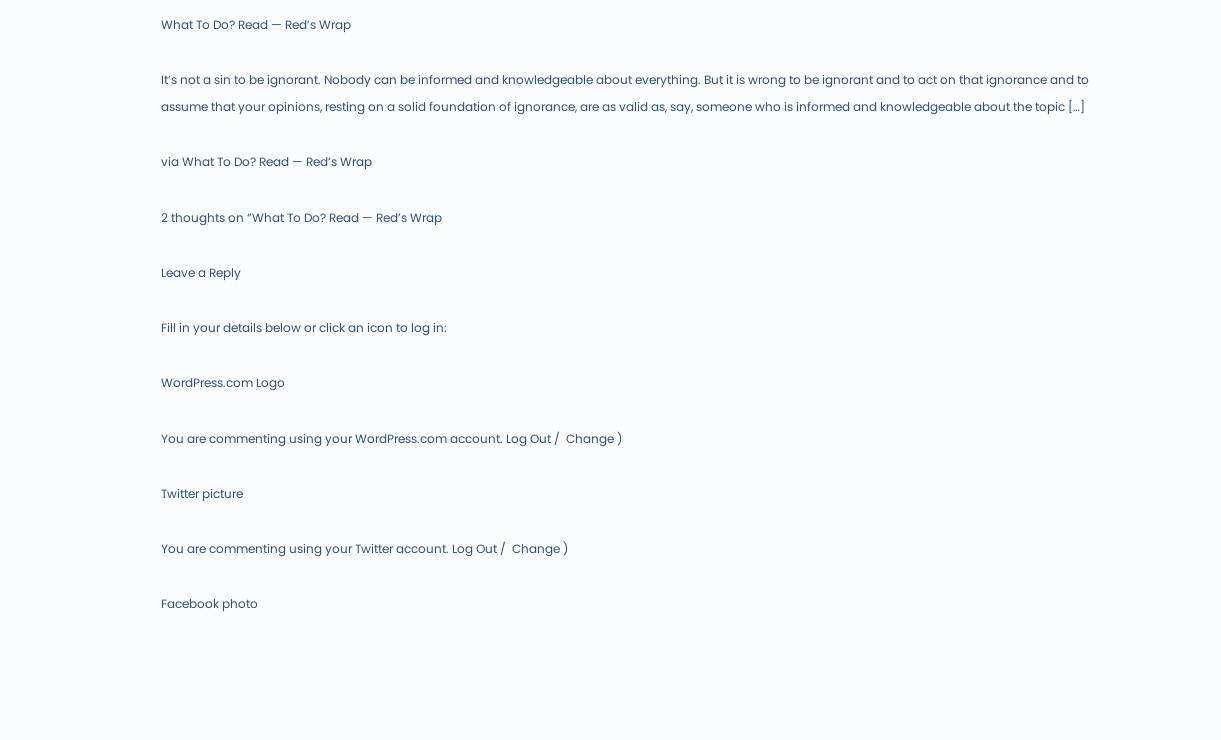What To Do? Read — Red’s Wrap

It’s not a sin to be ignorant. Nobody can be informed and knowledgeable about everything. But it is wrong to be ignorant and to act on that ignorance and to assume that your opinions, resting on a solid foundation of ignorance, are as valid as, say, someone who is informed and knowledgeable about the topic […]

via What To Do? Read — Red’s Wrap

2 thoughts on “What To Do? Read — Red’s Wrap

Leave a Reply

Fill in your details below or click an icon to log in:

WordPress.com Logo

You are commenting using your WordPress.com account. Log Out /  Change )

Twitter picture

You are commenting using your Twitter account. Log Out /  Change )

Facebook photo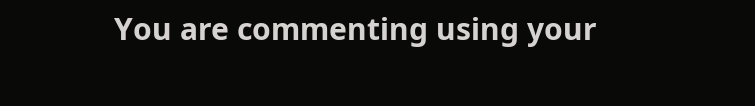You are commenting using your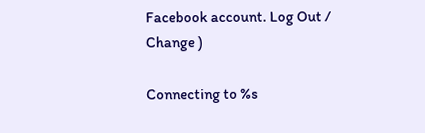Facebook account. Log Out /  Change )

Connecting to %s